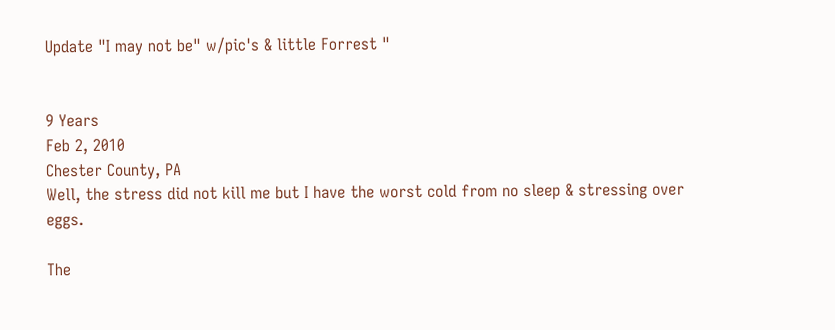Update "I may not be" w/pic's & little Forrest "


9 Years
Feb 2, 2010
Chester County, PA
Well, the stress did not kill me but I have the worst cold from no sleep & stressing over eggs.

The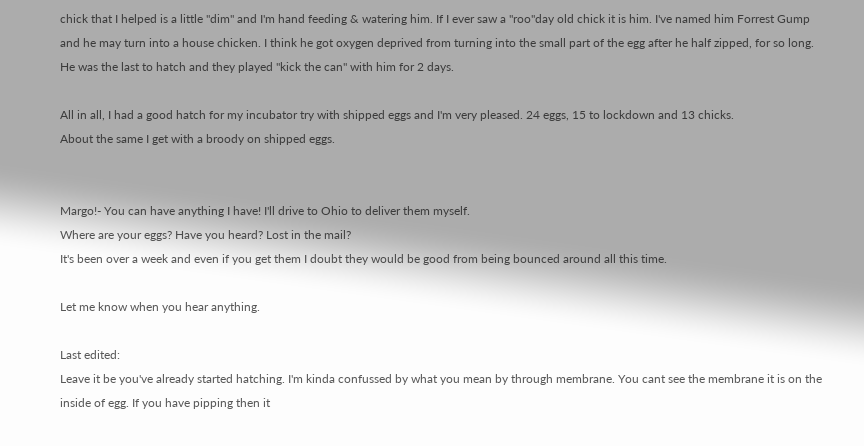chick that I helped is a little "dim" and I'm hand feeding & watering him. If I ever saw a "roo"day old chick it is him. I've named him Forrest Gump and he may turn into a house chicken. I think he got oxygen deprived from turning into the small part of the egg after he half zipped, for so long. He was the last to hatch and they played "kick the can" with him for 2 days.

All in all, I had a good hatch for my incubator try with shipped eggs and I'm very pleased. 24 eggs, 15 to lockdown and 13 chicks.
About the same I get with a broody on shipped eggs.


Margo!- You can have anything I have! I'll drive to Ohio to deliver them myself.
Where are your eggs? Have you heard? Lost in the mail?
It's been over a week and even if you get them I doubt they would be good from being bounced around all this time.

Let me know when you hear anything.

Last edited:
Leave it be you've already started hatching. I'm kinda confussed by what you mean by through membrane. You cant see the membrane it is on the inside of egg. If you have pipping then it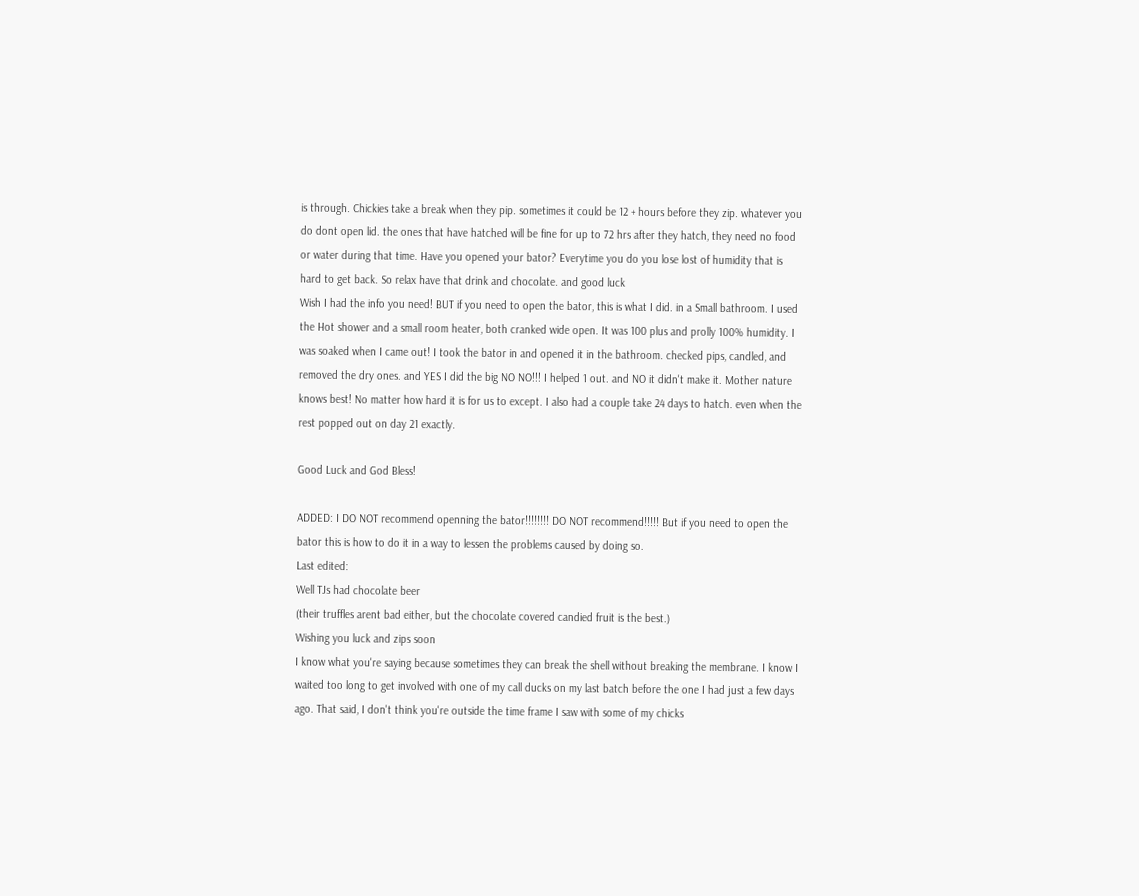is through. Chickies take a break when they pip. sometimes it could be 12 + hours before they zip. whatever you do dont open lid. the ones that have hatched will be fine for up to 72 hrs after they hatch, they need no food or water during that time. Have you opened your bator? Everytime you do you lose lost of humidity that is hard to get back. So relax have that drink and chocolate. and good luck
Wish I had the info you need! BUT if you need to open the bator, this is what I did. in a Small bathroom. I used the Hot shower and a small room heater, both cranked wide open. It was 100 plus and prolly 100% humidity. I was soaked when I came out! I took the bator in and opened it in the bathroom. checked pips, candled, and removed the dry ones. and YES I did the big NO NO!!! I helped 1 out. and NO it didn't make it. Mother nature knows best! No matter how hard it is for us to except. I also had a couple take 24 days to hatch. even when the rest popped out on day 21 exactly.

Good Luck and God Bless!

ADDED: I DO NOT recommend openning the bator!!!!!!!! DO NOT recommend!!!!! But if you need to open the bator this is how to do it in a way to lessen the problems caused by doing so.
Last edited:
Well TJs had chocolate beer
(their truffles arent bad either, but the chocolate covered candied fruit is the best.)
Wishing you luck and zips soon
I know what you're saying because sometimes they can break the shell without breaking the membrane. I know I waited too long to get involved with one of my call ducks on my last batch before the one I had just a few days ago. That said, I don't think you're outside the time frame I saw with some of my chicks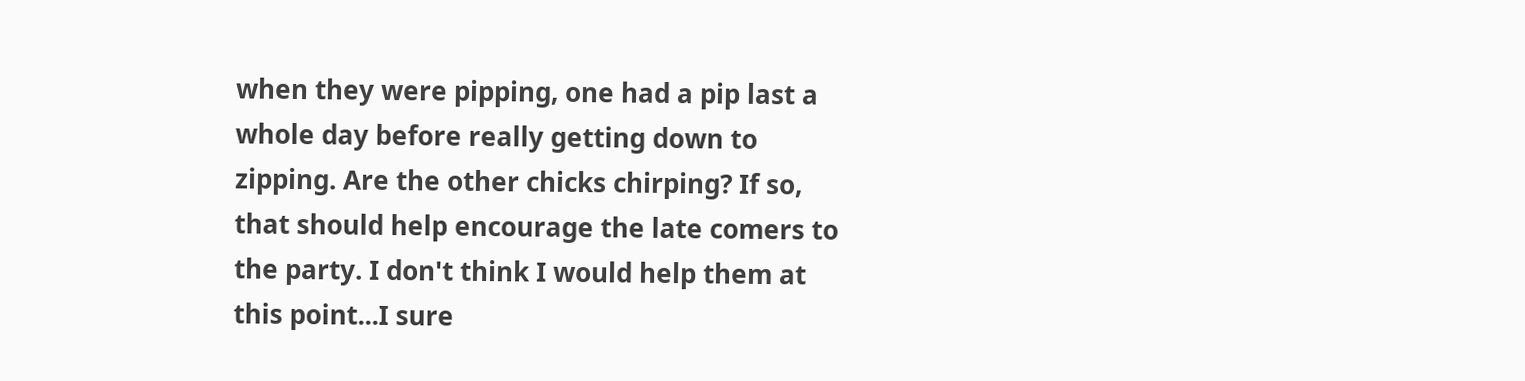when they were pipping, one had a pip last a whole day before really getting down to zipping. Are the other chicks chirping? If so, that should help encourage the late comers to the party. I don't think I would help them at this point...I sure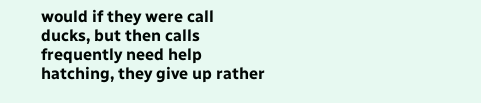would if they were call ducks, but then calls frequently need help hatching, they give up rather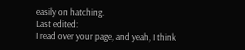easily on hatching.
Last edited:
I read over your page, and yeah, I think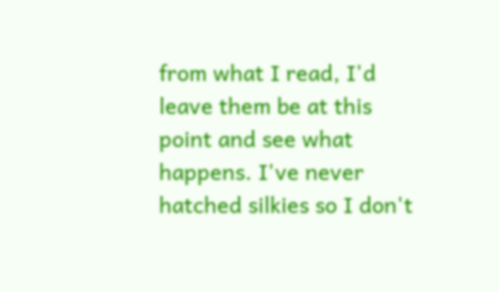from what I read, I'd leave them be at this point and see what happens. I've never hatched silkies so I don't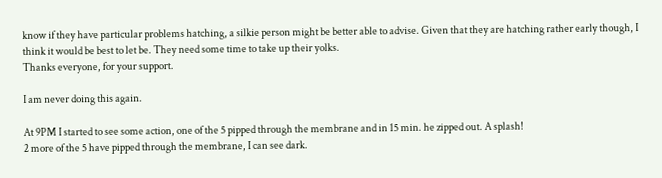know if they have particular problems hatching, a silkie person might be better able to advise. Given that they are hatching rather early though, I think it would be best to let be. They need some time to take up their yolks.
Thanks everyone, for your support.

I am never doing this again.

At 9PM I started to see some action, one of the 5 pipped through the membrane and in 15 min. he zipped out. A splash!
2 more of the 5 have pipped through the membrane, I can see dark.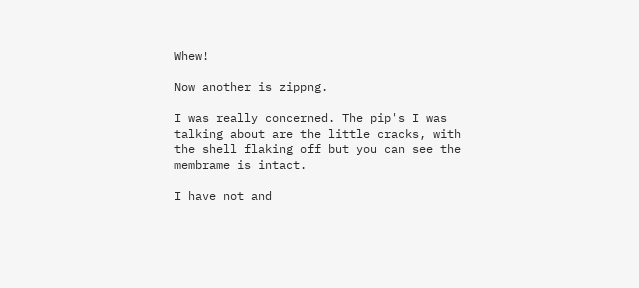Whew!

Now another is zippng.

I was really concerned. The pip's I was talking about are the little cracks, with the shell flaking off but you can see the membrame is intact.

I have not and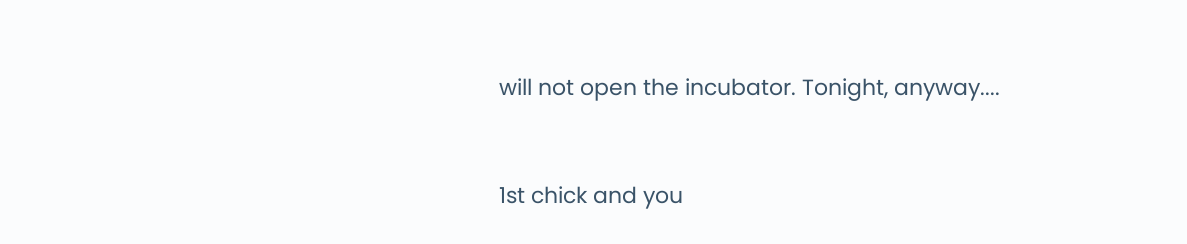will not open the incubator. Tonight, anyway....


1st chick and you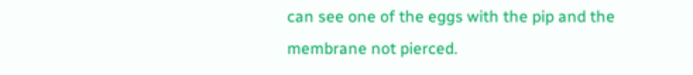can see one of the eggs with the pip and the membrane not pierced.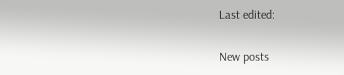Last edited:

New posts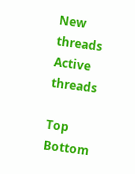New threads Active threads

Top Bottom